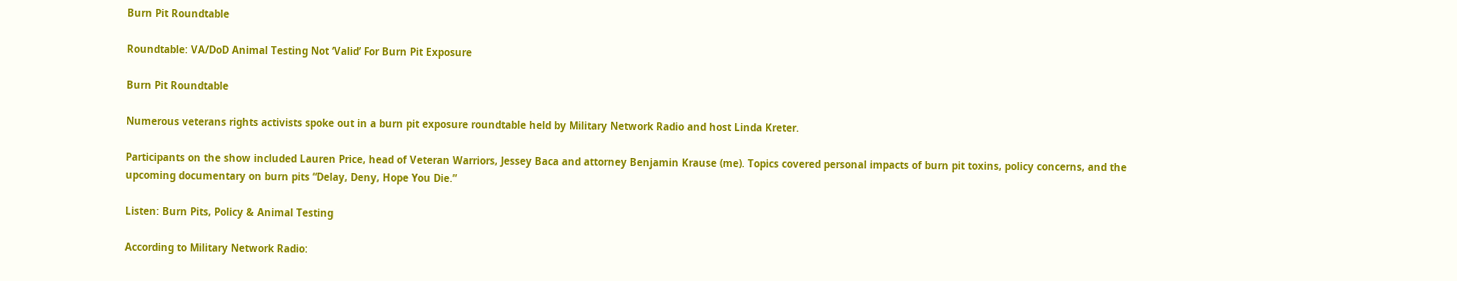Burn Pit Roundtable

Roundtable: VA/DoD Animal Testing Not ‘Valid’ For Burn Pit Exposure

Burn Pit Roundtable

Numerous veterans rights activists spoke out in a burn pit exposure roundtable held by Military Network Radio and host Linda Kreter.

Participants on the show included Lauren Price, head of Veteran Warriors, Jessey Baca and attorney Benjamin Krause (me). Topics covered personal impacts of burn pit toxins, policy concerns, and the upcoming documentary on burn pits “Delay, Deny, Hope You Die.”

Listen: Burn Pits, Policy & Animal Testing

According to Military Network Radio: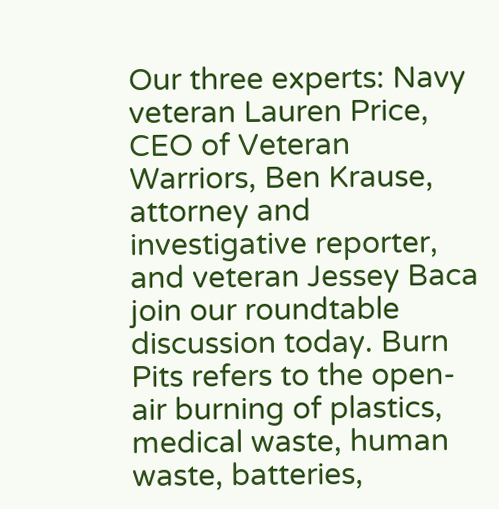Our three experts: Navy veteran Lauren Price, CEO of Veteran Warriors, Ben Krause, attorney and investigative reporter, and veteran Jessey Baca join our roundtable discussion today. Burn Pits refers to the open-air burning of plastics, medical waste, human waste, batteries,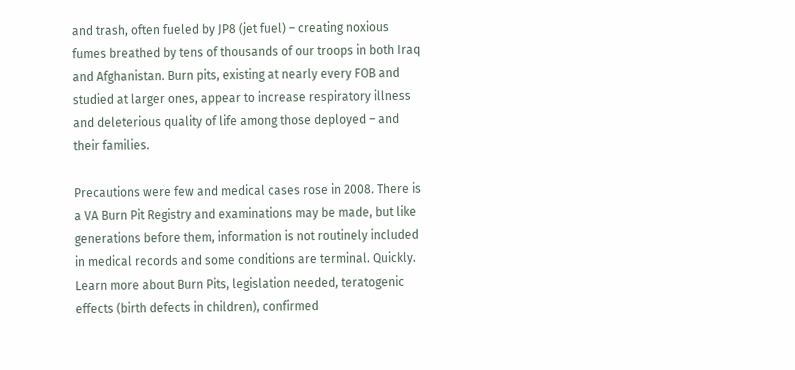and trash, often fueled by JP8 (jet fuel) – creating noxious fumes breathed by tens of thousands of our troops in both Iraq and Afghanistan. Burn pits, existing at nearly every FOB and studied at larger ones, appear to increase respiratory illness and deleterious quality of life among those deployed – and their families.

Precautions were few and medical cases rose in 2008. There is a VA Burn Pit Registry and examinations may be made, but like generations before them, information is not routinely included in medical records and some conditions are terminal. Quickly. Learn more about Burn Pits, legislation needed, teratogenic effects (birth defects in children), confirmed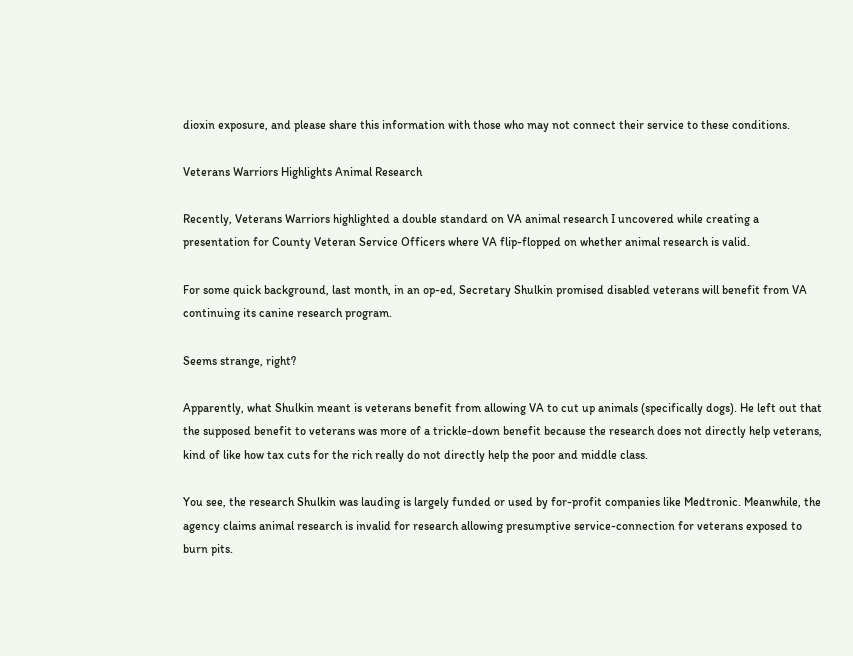dioxin exposure, and please share this information with those who may not connect their service to these conditions.

Veterans Warriors Highlights Animal Research

Recently, Veterans Warriors highlighted a double standard on VA animal research I uncovered while creating a presentation for County Veteran Service Officers where VA flip-flopped on whether animal research is valid.

For some quick background, last month, in an op-ed, Secretary Shulkin promised disabled veterans will benefit from VA continuing its canine research program.

Seems strange, right?

Apparently, what Shulkin meant is veterans benefit from allowing VA to cut up animals (specifically dogs). He left out that the supposed benefit to veterans was more of a trickle-down benefit because the research does not directly help veterans, kind of like how tax cuts for the rich really do not directly help the poor and middle class.

You see, the research Shulkin was lauding is largely funded or used by for-profit companies like Medtronic. Meanwhile, the agency claims animal research is invalid for research allowing presumptive service-connection for veterans exposed to burn pits.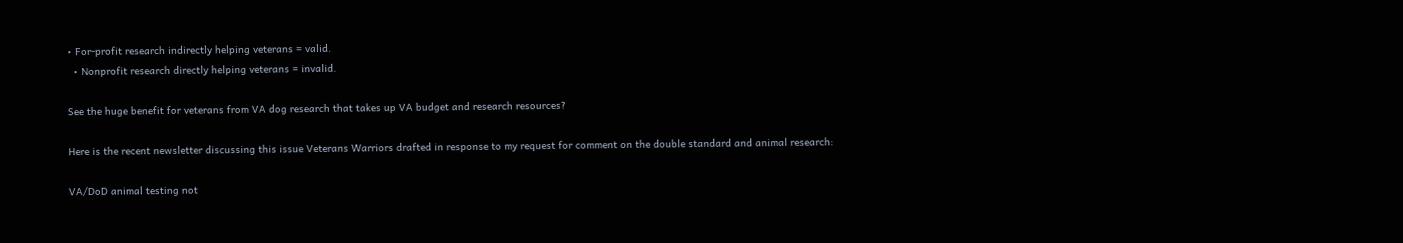• For-profit research indirectly helping veterans = valid.
  • Nonprofit research directly helping veterans = invalid.

See the huge benefit for veterans from VA dog research that takes up VA budget and research resources?

Here is the recent newsletter discussing this issue Veterans Warriors drafted in response to my request for comment on the double standard and animal research:

VA/DoD animal testing not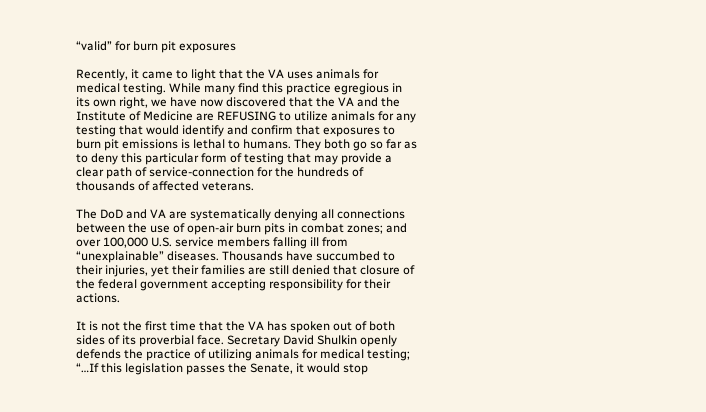“valid” for burn pit exposures

Recently, it came to light that the VA uses animals for medical testing. While many find this practice egregious in its own right, we have now discovered that the VA and the Institute of Medicine are REFUSING to utilize animals for any testing that would identify and confirm that exposures to burn pit emissions is lethal to humans. They both go so far as to deny this particular form of testing that may provide a clear path of service-connection for the hundreds of thousands of affected veterans.

The DoD and VA are systematically denying all connections between the use of open-air burn pits in combat zones; and over 100,000 U.S. service members falling ill from “unexplainable” diseases. Thousands have succumbed to their injuries, yet their families are still denied that closure of the federal government accepting responsibility for their actions.

It is not the first time that the VA has spoken out of both sides of its proverbial face. Secretary David Shulkin openly defends the practice of utilizing animals for medical testing; “…If this legislation passes the Senate, it would stop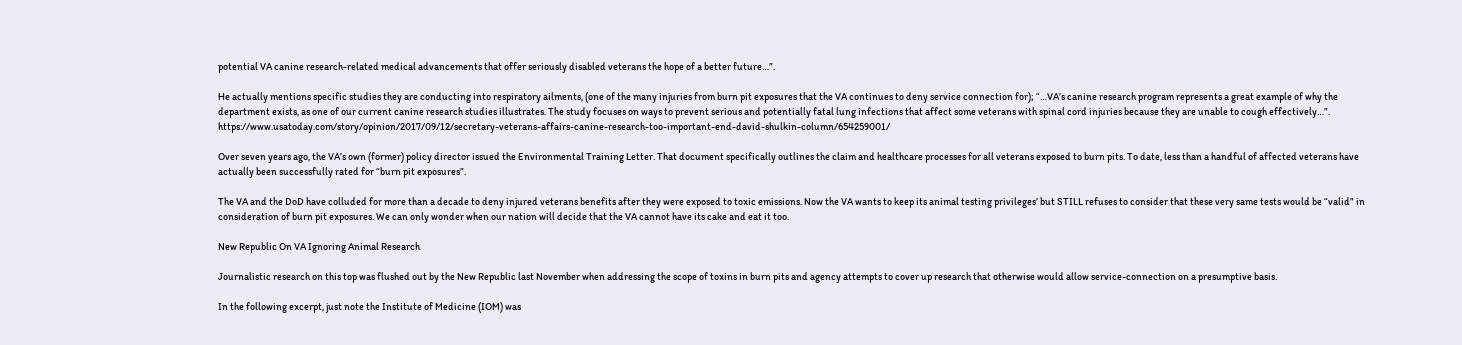potential VA canine research-related medical advancements that offer seriously disabled veterans the hope of a better future…”.

He actually mentions specific studies they are conducting into respiratory ailments, (one of the many injuries from burn pit exposures that the VA continues to deny service connection for); “…VA’s canine research program represents a great example of why the department exists, as one of our current canine research studies illustrates. The study focuses on ways to prevent serious and potentially fatal lung infections that affect some veterans with spinal cord injuries because they are unable to cough effectively…”.  https://www.usatoday.com/story/opinion/2017/09/12/secretary-veterans-affairs-canine-research-too-important-end-david-shulkin-column/654259001/

Over seven years ago, the VA’s own (former) policy director issued the Environmental Training Letter. That document specifically outlines the claim and healthcare processes for all veterans exposed to burn pits. To date, less than a handful of affected veterans have actually been successfully rated for “burn pit exposures”.

The VA and the DoD have colluded for more than a decade to deny injured veterans benefits after they were exposed to toxic emissions. Now the VA wants to keep its animal testing privileges’ but STILL refuses to consider that these very same tests would be “valid” in consideration of burn pit exposures. We can only wonder when our nation will decide that the VA cannot have its cake and eat it too.

New Republic On VA Ignoring Animal Research

Journalistic research on this top was flushed out by the New Republic last November when addressing the scope of toxins in burn pits and agency attempts to cover up research that otherwise would allow service-connection on a presumptive basis.

In the following excerpt, just note the Institute of Medicine (IOM) was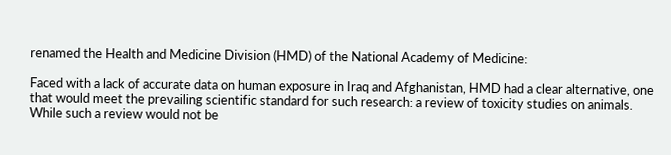renamed the Health and Medicine Division (HMD) of the National Academy of Medicine:

Faced with a lack of accurate data on human exposure in Iraq and Afghanistan, HMD had a clear alternative, one that would meet the prevailing scientific standard for such research: a review of toxicity studies on animals. While such a review would not be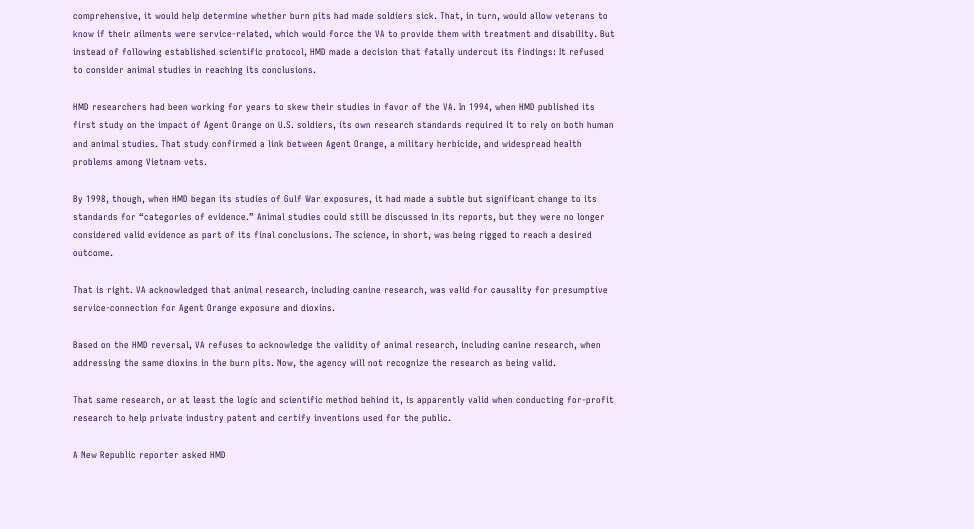comprehensive, it would help determine whether burn pits had made soldiers sick. That, in turn, would allow veterans to know if their ailments were service-related, which would force the VA to provide them with treatment and disability. But instead of following established scientific protocol, HMD made a decision that fatally undercut its findings: It refused to consider animal studies in reaching its conclusions.

HMD researchers had been working for years to skew their studies in favor of the VA. In 1994, when HMD published its first study on the impact of Agent Orange on U.S. soldiers, its own research standards required it to rely on both human and animal studies. That study confirmed a link between Agent Orange, a military herbicide, and widespread health problems among Vietnam vets.

By 1998, though, when HMD began its studies of Gulf War exposures, it had made a subtle but significant change to its standards for “categories of evidence.” Animal studies could still be discussed in its reports, but they were no longer considered valid evidence as part of its final conclusions. The science, in short, was being rigged to reach a desired outcome.

That is right. VA acknowledged that animal research, including canine research, was valid for causality for presumptive service-connection for Agent Orange exposure and dioxins.

Based on the HMD reversal, VA refuses to acknowledge the validity of animal research, including canine research, when addressing the same dioxins in the burn pits. Now, the agency will not recognize the research as being valid.

That same research, or at least the logic and scientific method behind it, is apparently valid when conducting for-profit research to help private industry patent and certify inventions used for the public.

A New Republic reporter asked HMD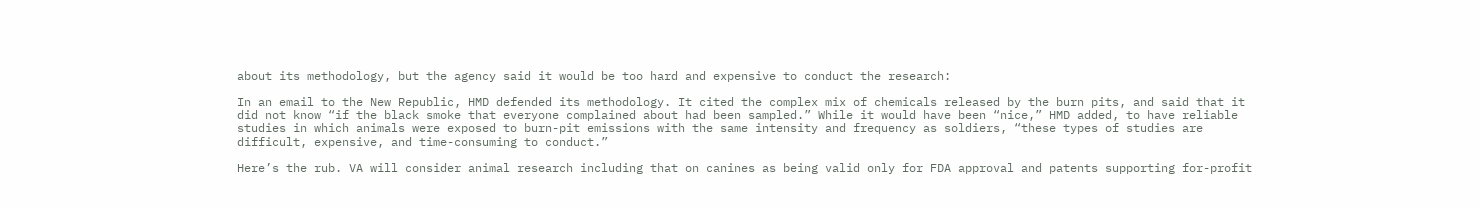about its methodology, but the agency said it would be too hard and expensive to conduct the research:

In an email to the New Republic, HMD defended its methodology. It cited the complex mix of chemicals released by the burn pits, and said that it did not know “if the black smoke that everyone complained about had been sampled.” While it would have been “nice,” HMD added, to have reliable studies in which animals were exposed to burn-pit emissions with the same intensity and frequency as soldiers, “these types of studies are difficult, expensive, and time-consuming to conduct.”

Here’s the rub. VA will consider animal research including that on canines as being valid only for FDA approval and patents supporting for-profit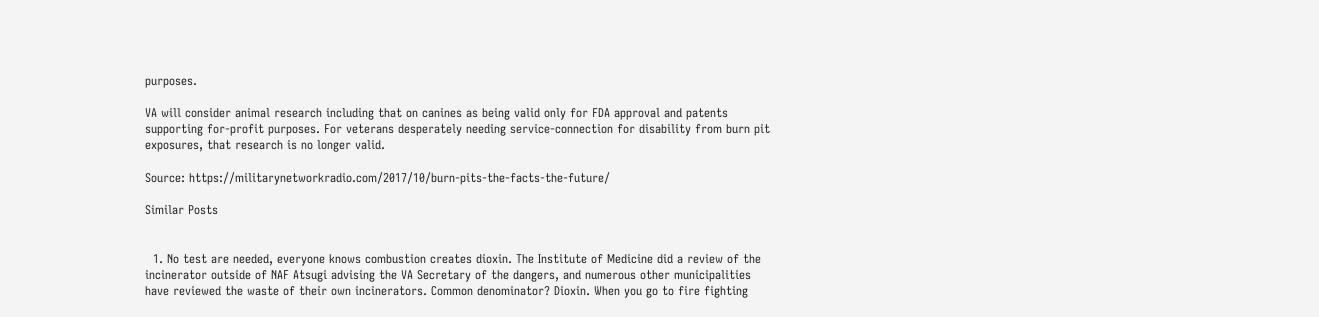purposes.

VA will consider animal research including that on canines as being valid only for FDA approval and patents supporting for-profit purposes. For veterans desperately needing service-connection for disability from burn pit exposures, that research is no longer valid.

Source: https://militarynetworkradio.com/2017/10/burn-pits-the-facts-the-future/

Similar Posts


  1. No test are needed, everyone knows combustion creates dioxin. The Institute of Medicine did a review of the incinerator outside of NAF Atsugi advising the VA Secretary of the dangers, and numerous other municipalities have reviewed the waste of their own incinerators. Common denominator? Dioxin. When you go to fire fighting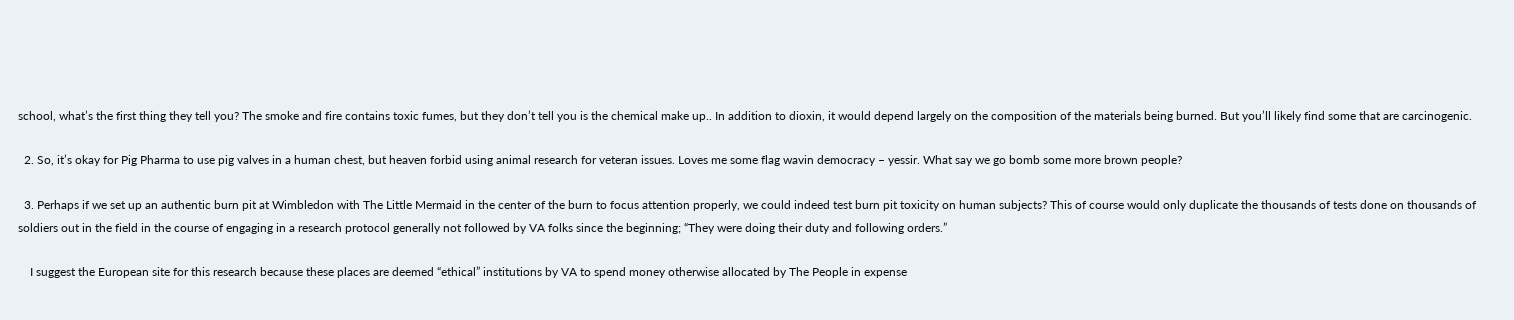school, what’s the first thing they tell you? The smoke and fire contains toxic fumes, but they don’t tell you is the chemical make up.. In addition to dioxin, it would depend largely on the composition of the materials being burned. But you’ll likely find some that are carcinogenic.

  2. So, it’s okay for Pig Pharma to use pig valves in a human chest, but heaven forbid using animal research for veteran issues. Loves me some flag wavin democracy – yessir. What say we go bomb some more brown people?

  3. Perhaps if we set up an authentic burn pit at Wimbledon with The Little Mermaid in the center of the burn to focus attention properly, we could indeed test burn pit toxicity on human subjects? This of course would only duplicate the thousands of tests done on thousands of soldiers out in the field in the course of engaging in a research protocol generally not followed by VA folks since the beginning; “They were doing their duty and following orders.”

    I suggest the European site for this research because these places are deemed “ethical” institutions by VA to spend money otherwise allocated by The People in expense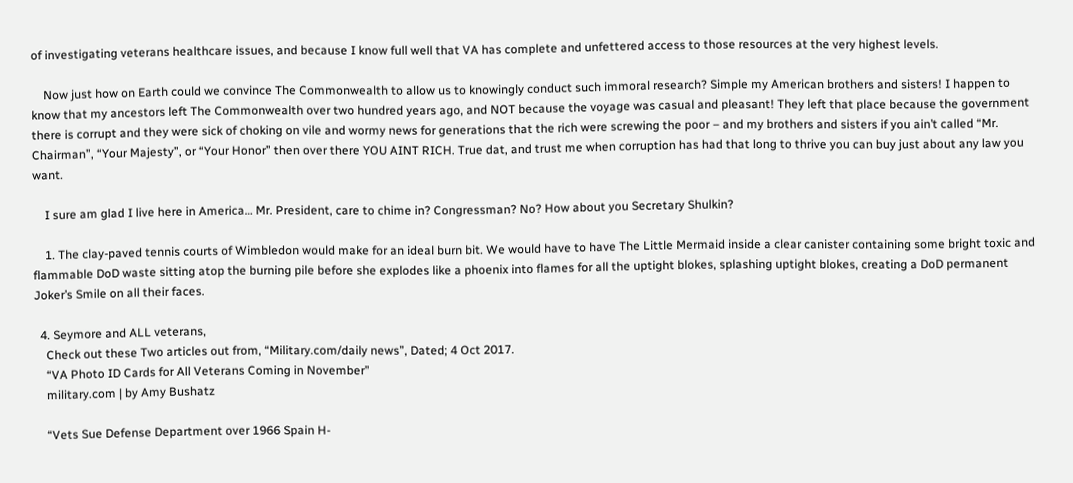of investigating veterans healthcare issues, and because I know full well that VA has complete and unfettered access to those resources at the very highest levels.

    Now just how on Earth could we convince The Commonwealth to allow us to knowingly conduct such immoral research? Simple my American brothers and sisters! I happen to know that my ancestors left The Commonwealth over two hundred years ago, and NOT because the voyage was casual and pleasant! They left that place because the government there is corrupt and they were sick of choking on vile and wormy news for generations that the rich were screwing the poor – and my brothers and sisters if you ain’t called “Mr. Chairman”, “Your Majesty”, or “Your Honor” then over there YOU AINT RICH. True dat, and trust me when corruption has had that long to thrive you can buy just about any law you want.

    I sure am glad I live here in America… Mr. President, care to chime in? Congressman? No? How about you Secretary Shulkin?

    1. The clay-paved tennis courts of Wimbledon would make for an ideal burn bit. We would have to have The Little Mermaid inside a clear canister containing some bright toxic and flammable DoD waste sitting atop the burning pile before she explodes like a phoenix into flames for all the uptight blokes, splashing uptight blokes, creating a DoD permanent Joker’s Smile on all their faces.

  4. Seymore and ALL veterans,
    Check out these Two articles out from, “Military.com/daily news”, Dated; 4 Oct 2017.
    “VA Photo ID Cards for All Veterans Coming in November”
    military.com | by Amy Bushatz

    “Vets Sue Defense Department over 1966 Spain H-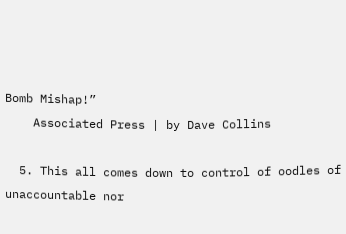Bomb Mishap!”
    Associated Press | by Dave Collins

  5. This all comes down to control of oodles of unaccountable nor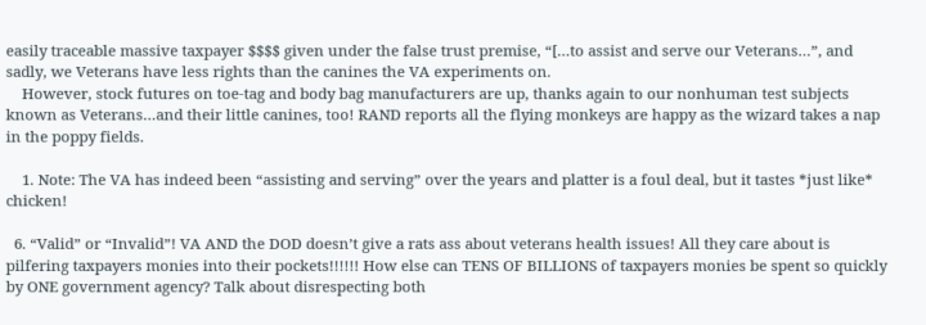easily traceable massive taxpayer $$$$ given under the false trust premise, “[…to assist and serve our Veterans…”, and sadly, we Veterans have less rights than the canines the VA experiments on.
    However, stock futures on toe-tag and body bag manufacturers are up, thanks again to our nonhuman test subjects known as Veterans…and their little canines, too! RAND reports all the flying monkeys are happy as the wizard takes a nap in the poppy fields.

    1. Note: The VA has indeed been “assisting and serving” over the years and platter is a foul deal, but it tastes *just like* chicken!

  6. “Valid” or “Invalid”! VA AND the DOD doesn’t give a rats ass about veterans health issues! All they care about is pilfering taxpayers monies into their pockets!!!!!! How else can TENS OF BILLIONS of taxpayers monies be spent so quickly by ONE government agency? Talk about disrespecting both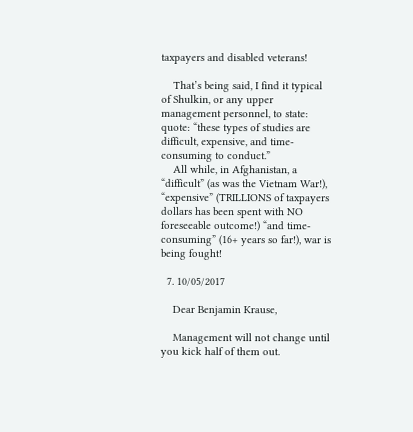taxpayers and disabled veterans!

    That’s being said, I find it typical of Shulkin, or any upper management personnel, to state: quote: “these types of studies are difficult, expensive, and time-consuming to conduct.”
    All while, in Afghanistan, a “difficult” (as was the Vietnam War!), “expensive” (TRILLIONS of taxpayers dollars has been spent with NO foreseeable outcome!) “and time-consuming” (16+ years so far!), war is being fought!

  7. 10/05/2017

    Dear Benjamin Krause,

    Management will not change until you kick half of them out.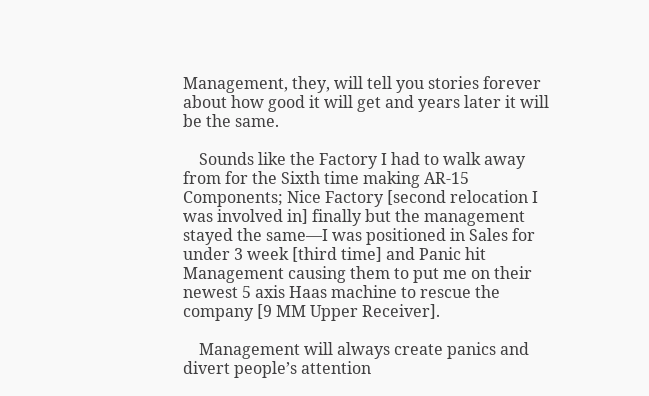Management, they, will tell you stories forever about how good it will get and years later it will be the same.

    Sounds like the Factory I had to walk away from for the Sixth time making AR-15 Components; Nice Factory [second relocation I was involved in] finally but the management stayed the same—I was positioned in Sales for under 3 week [third time] and Panic hit Management causing them to put me on their newest 5 axis Haas machine to rescue the company [9 MM Upper Receiver].

    Management will always create panics and divert people’s attention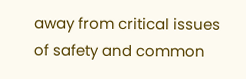away from critical issues of safety and common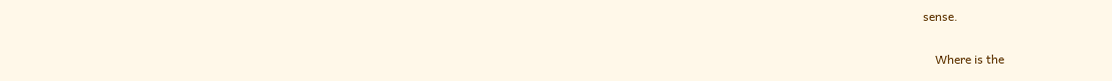sense.

    Where is the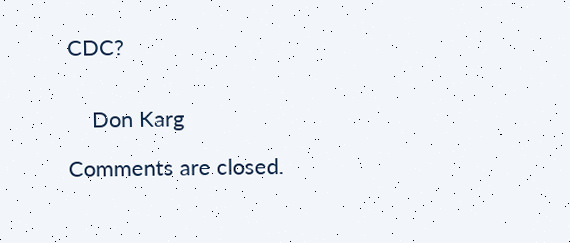CDC?


    Don Karg

Comments are closed.